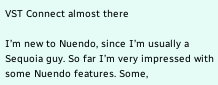VST Connect almost there

I’m new to Nuendo, since I’m usually a Sequoia guy. So far I’m very impressed with some Nuendo features. Some,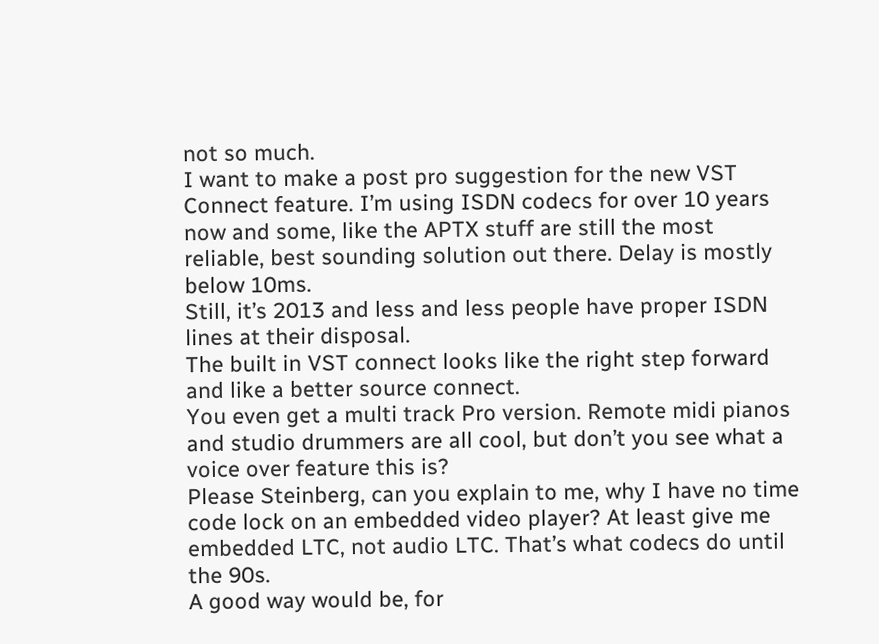not so much.
I want to make a post pro suggestion for the new VST Connect feature. I’m using ISDN codecs for over 10 years now and some, like the APTX stuff are still the most reliable, best sounding solution out there. Delay is mostly below 10ms.
Still, it’s 2013 and less and less people have proper ISDN lines at their disposal.
The built in VST connect looks like the right step forward and like a better source connect.
You even get a multi track Pro version. Remote midi pianos and studio drummers are all cool, but don’t you see what a voice over feature this is?
Please Steinberg, can you explain to me, why I have no time code lock on an embedded video player? At least give me embedded LTC, not audio LTC. That’s what codecs do until the 90s.
A good way would be, for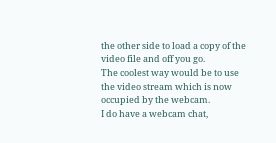the other side to load a copy of the video file and off you go.
The coolest way would be to use the video stream which is now occupied by the webcam.
I do have a webcam chat,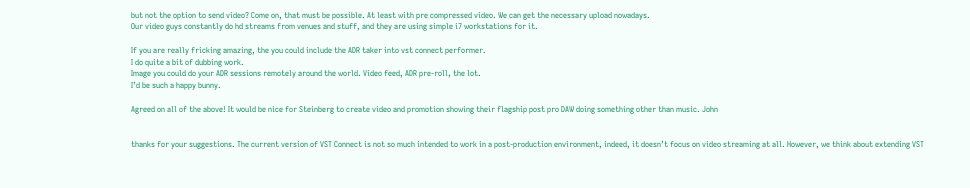but not the option to send video? Come on, that must be possible. At least with pre compressed video. We can get the necessary upload nowadays.
Our video guys constantly do hd streams from venues and stuff, and they are using simple i7 workstations for it.

If you are really fricking amazing, the you could include the ADR taker into vst connect performer.
I do quite a bit of dubbing work.
Image you could do your ADR sessions remotely around the world. Video feed, ADR pre-roll, the lot.
I’d be such a happy bunny.

Agreed on all of the above! It would be nice for Steinberg to create video and promotion showing their flagship post pro DAW doing something other than music. John


thanks for your suggestions. The current version of VST Connect is not so much intended to work in a post-production environment, indeed, it doesn’t focus on video streaming at all. However, we think about extending VST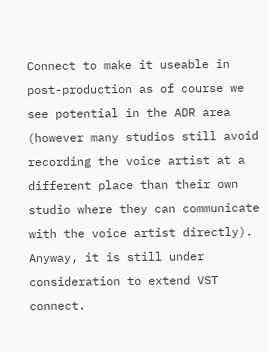Connect to make it useable in post-production as of course we see potential in the ADR area (however many studios still avoid recording the voice artist at a different place than their own studio where they can communicate with the voice artist directly). Anyway, it is still under consideration to extend VST connect.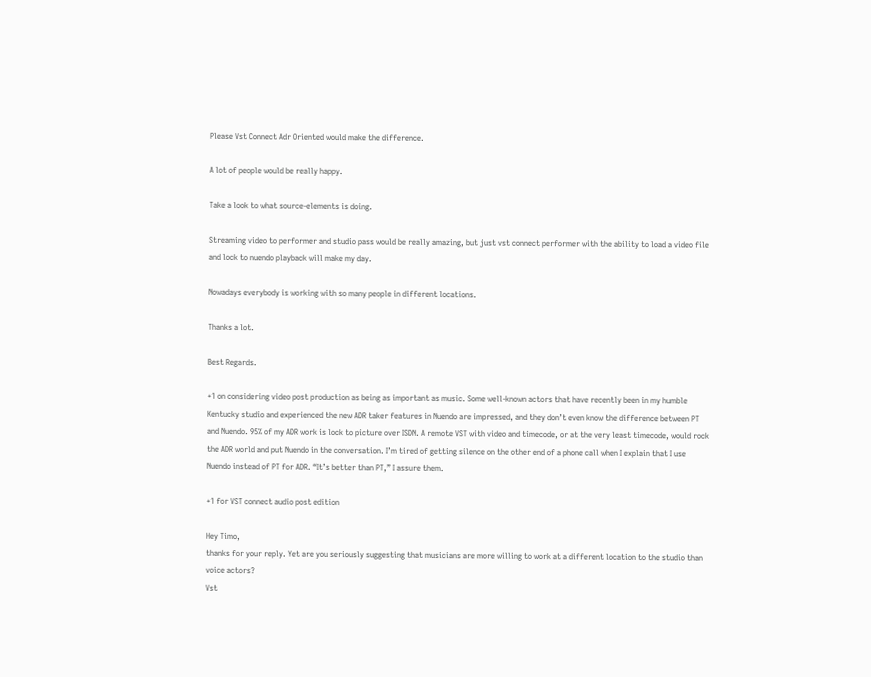Please Vst Connect Adr Oriented would make the difference.

A lot of people would be really happy.

Take a look to what source-elements is doing.

Streaming video to performer and studio pass would be really amazing, but just vst connect performer with the ability to load a video file and lock to nuendo playback will make my day.

Nowadays everybody is working with so many people in different locations.

Thanks a lot.

Best Regards.

+1 on considering video post production as being as important as music. Some well-known actors that have recently been in my humble Kentucky studio and experienced the new ADR taker features in Nuendo are impressed, and they don’t even know the difference between PT and Nuendo. 95% of my ADR work is lock to picture over ISDN. A remote VST with video and timecode, or at the very least timecode, would rock the ADR world and put Nuendo in the conversation. I’m tired of getting silence on the other end of a phone call when I explain that I use Nuendo instead of PT for ADR. “It’s better than PT,” I assure them.

+1 for VST connect audio post edition

Hey Timo,
thanks for your reply. Yet are you seriously suggesting that musicians are more willing to work at a different location to the studio than voice actors?
Vst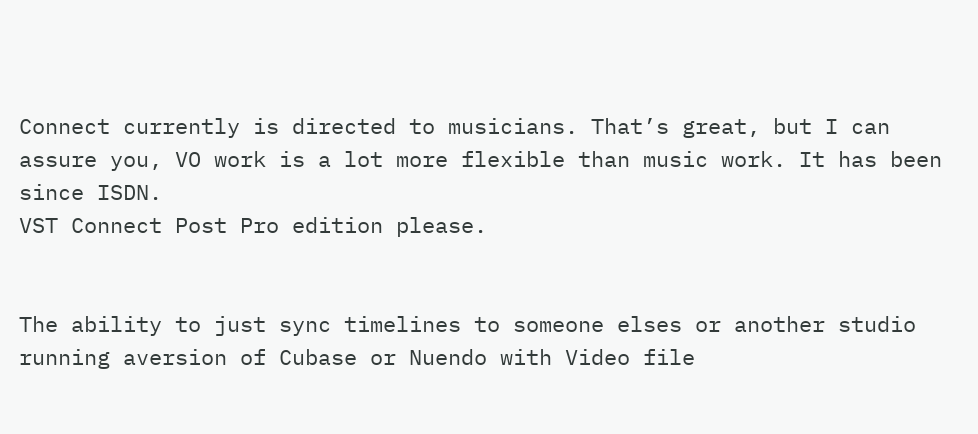Connect currently is directed to musicians. That’s great, but I can assure you, VO work is a lot more flexible than music work. It has been since ISDN.
VST Connect Post Pro edition please.


The ability to just sync timelines to someone elses or another studio running aversion of Cubase or Nuendo with Video file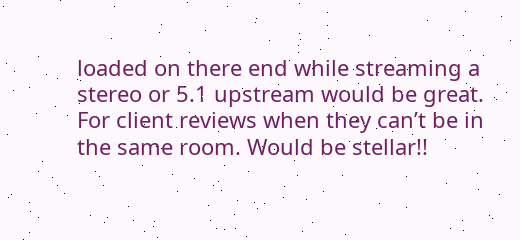loaded on there end while streaming a stereo or 5.1 upstream would be great. For client reviews when they can’t be in the same room. Would be stellar!!